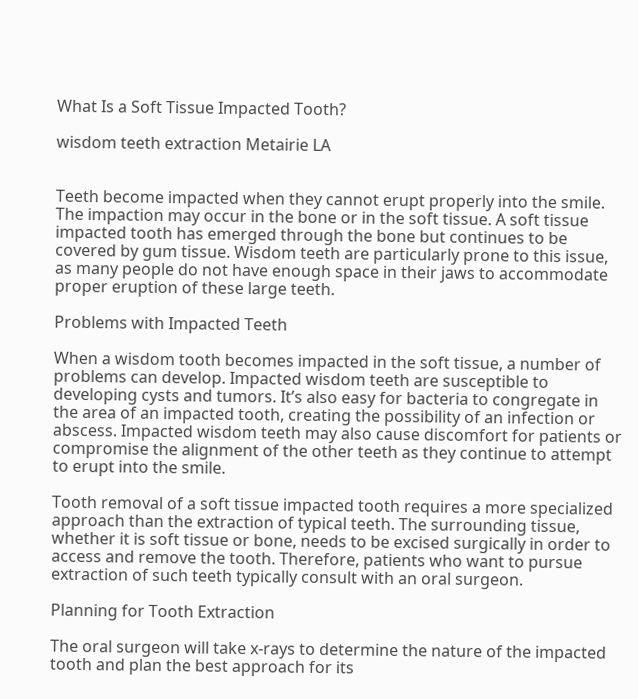What Is a Soft Tissue Impacted Tooth?

wisdom teeth extraction Metairie LA


Teeth become impacted when they cannot erupt properly into the smile. The impaction may occur in the bone or in the soft tissue. A soft tissue impacted tooth has emerged through the bone but continues to be covered by gum tissue. Wisdom teeth are particularly prone to this issue, as many people do not have enough space in their jaws to accommodate proper eruption of these large teeth.

Problems with Impacted Teeth

When a wisdom tooth becomes impacted in the soft tissue, a number of problems can develop. Impacted wisdom teeth are susceptible to developing cysts and tumors. It’s also easy for bacteria to congregate in the area of an impacted tooth, creating the possibility of an infection or abscess. Impacted wisdom teeth may also cause discomfort for patients or compromise the alignment of the other teeth as they continue to attempt to erupt into the smile.

Tooth removal of a soft tissue impacted tooth requires a more specialized approach than the extraction of typical teeth. The surrounding tissue, whether it is soft tissue or bone, needs to be excised surgically in order to access and remove the tooth. Therefore, patients who want to pursue extraction of such teeth typically consult with an oral surgeon.

Planning for Tooth Extraction

The oral surgeon will take x-rays to determine the nature of the impacted tooth and plan the best approach for its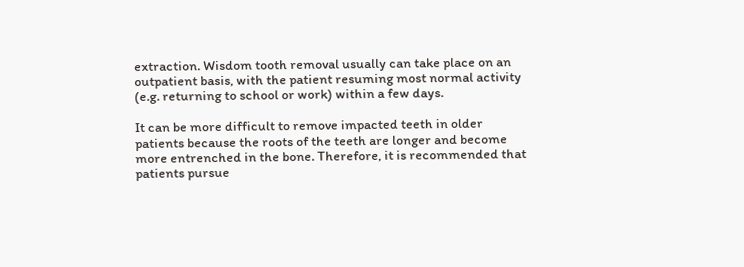extraction. Wisdom tooth removal usually can take place on an outpatient basis, with the patient resuming most normal activity (e.g. returning to school or work) within a few days.

It can be more difficult to remove impacted teeth in older patients because the roots of the teeth are longer and become more entrenched in the bone. Therefore, it is recommended that patients pursue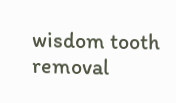wisdom tooth removal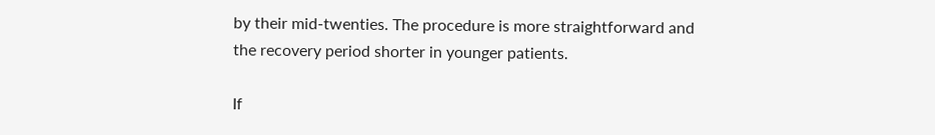by their mid-twenties. The procedure is more straightforward and the recovery period shorter in younger patients.

If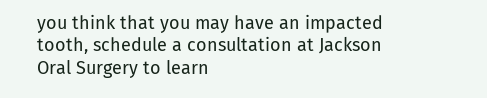you think that you may have an impacted tooth, schedule a consultation at Jackson Oral Surgery to learn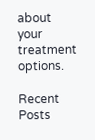about your treatment options.

Recent Posts